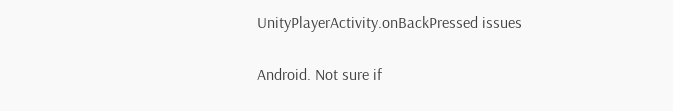UnityPlayerActivity.onBackPressed issues

Android. Not sure if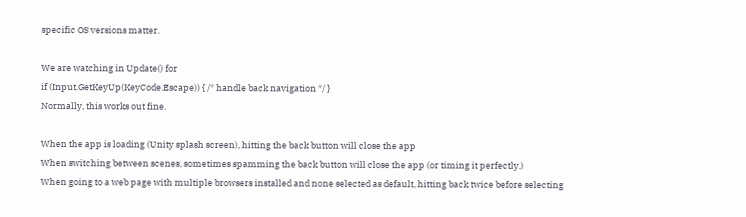specific OS versions matter.

We are watching in Update() for
if (Input.GetKeyUp(KeyCode.Escape)) { /* handle back navigation */ }
Normally, this works out fine.

When the app is loading (Unity splash screen), hitting the back button will close the app
When switching between scenes, sometimes spamming the back button will close the app (or timing it perfectly.)
When going to a web page with multiple browsers installed and none selected as default, hitting back twice before selecting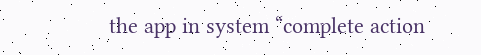the app in system “complete action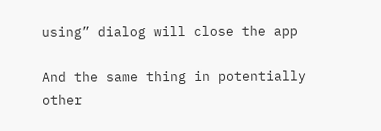using” dialog will close the app

And the same thing in potentially other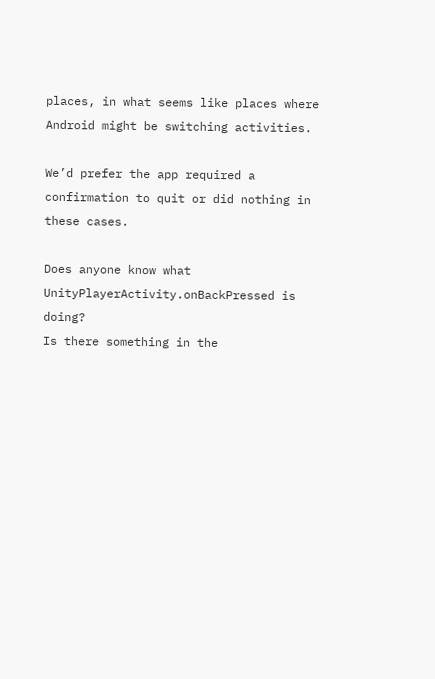places, in what seems like places where Android might be switching activities.

We’d prefer the app required a confirmation to quit or did nothing in these cases.

Does anyone know what UnityPlayerActivity.onBackPressed is doing?
Is there something in the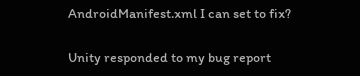AndroidManifest.xml I can set to fix?

Unity responded to my bug report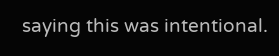saying this was intentional.